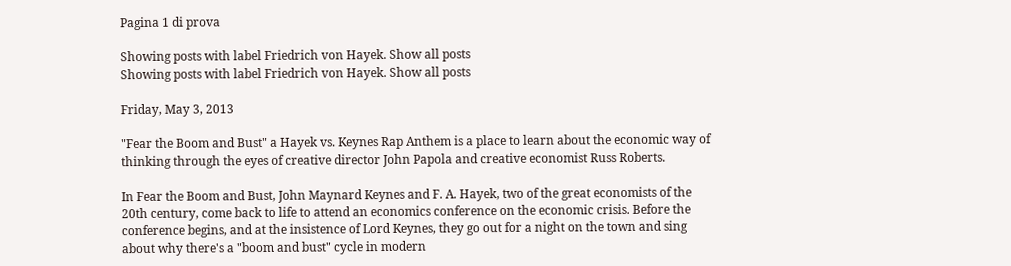Pagina 1 di prova

Showing posts with label Friedrich von Hayek. Show all posts
Showing posts with label Friedrich von Hayek. Show all posts

Friday, May 3, 2013

"Fear the Boom and Bust" a Hayek vs. Keynes Rap Anthem is a place to learn about the economic way of thinking through the eyes of creative director John Papola and creative economist Russ Roberts.

In Fear the Boom and Bust, John Maynard Keynes and F. A. Hayek, two of the great economists of the 20th century, come back to life to attend an economics conference on the economic crisis. Before the conference begins, and at the insistence of Lord Keynes, they go out for a night on the town and sing about why there's a "boom and bust" cycle in modern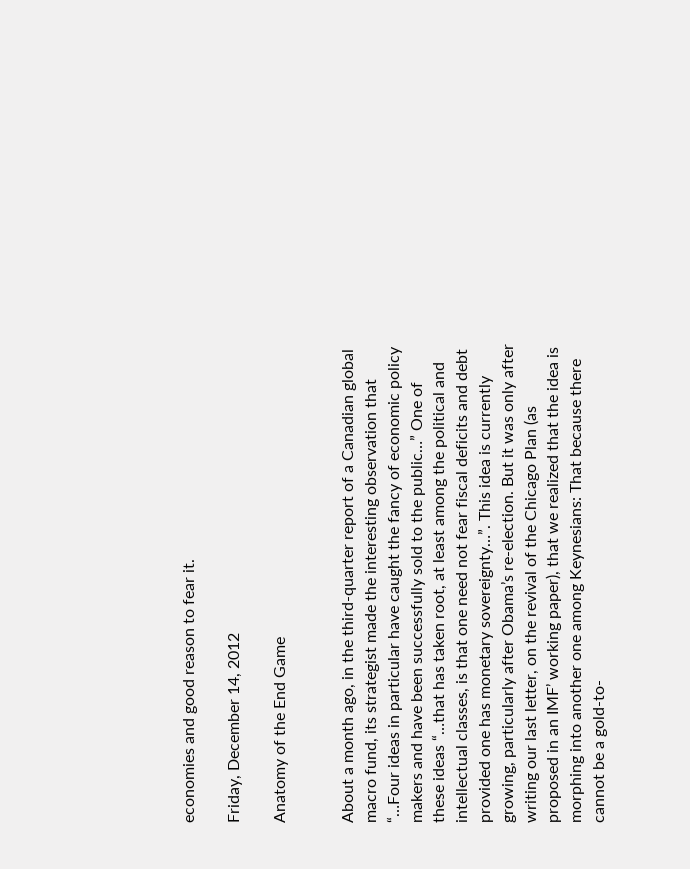economies and good reason to fear it.

Friday, December 14, 2012

Anatomy of the End Game


About a month ago, in the third-quarter report of a Canadian global macro fund, its strategist made the interesting observation that “…Four ideas in particular have caught the fancy of economic policy makers and have been successfully sold to the public…” One of these ideas “…that has taken root, at least among the political and intellectual classes, is that one need not fear fiscal deficits and debt provided one has monetary sovereignty…”. This idea is currently growing, particularly after Obama’s re-election. But it was only after writing our last letter, on the revival of the Chicago Plan (as proposed in an IMF’ working paper), that we realized that the idea is morphing into another one among Keynesians: That because there cannot be a gold-to-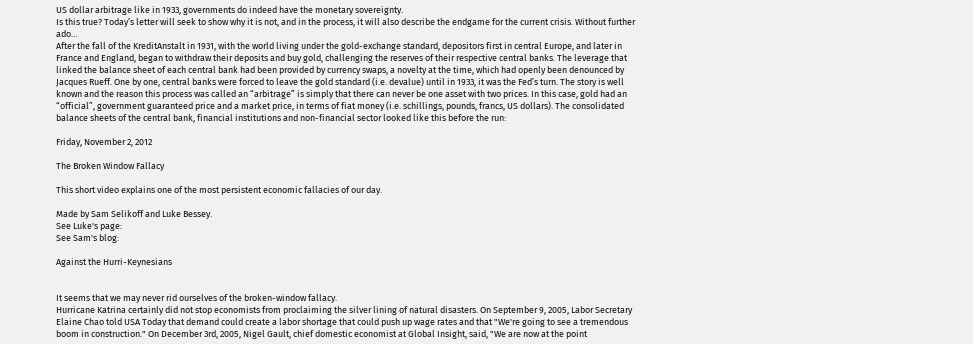US dollar arbitrage like in 1933, governments do indeed have the monetary sovereignty.
Is this true? Today’s letter will seek to show why it is not, and in the process, it will also describe the endgame for the current crisis. Without further ado…
After the fall of the KreditAnstalt in 1931, with the world living under the gold-exchange standard, depositors first in central Europe, and later in France and England, began to withdraw their deposits and buy gold, challenging the reserves of their respective central banks. The leverage that linked the balance sheet of each central bank had been provided by currency swaps, a novelty at the time, which had openly been denounced by Jacques Rueff. One by one, central banks were forced to leave the gold standard (i.e. devalue) until in 1933, it was the Fed’s turn. The story is well known and the reason this process was called an “arbitrage” is simply that there can never be one asset with two prices. In this case, gold had an “official”, government guaranteed price and a market price, in terms of fiat money (i.e. schillings, pounds, francs, US dollars). The consolidated balance sheets of the central bank, financial institutions and non-financial sector looked like this before the run:

Friday, November 2, 2012

The Broken Window Fallacy

This short video explains one of the most persistent economic fallacies of our day.

Made by Sam Selikoff and Luke Bessey.
See Luke's page:
See Sam's blog:

Against the Hurri-Keynesians


It seems that we may never rid ourselves of the broken-window fallacy.
Hurricane Katrina certainly did not stop economists from proclaiming the silver lining of natural disasters. On September 9, 2005, Labor Secretary Elaine Chao told USA Today that demand could create a labor shortage that could push up wage rates and that "We're going to see a tremendous boom in construction." On December 3rd, 2005, Nigel Gault, chief domestic economist at Global Insight, said, "We are now at the point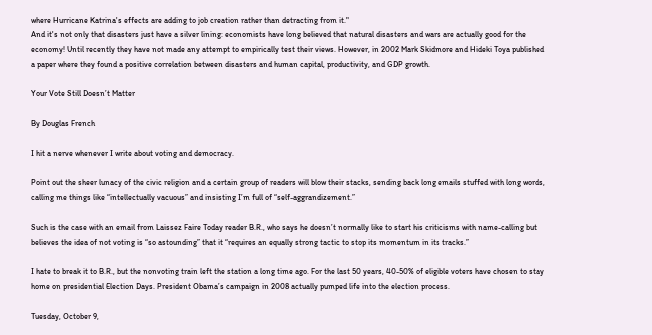where Hurricane Katrina's effects are adding to job creation rather than detracting from it."
And it's not only that disasters just have a silver lining: economists have long believed that natural disasters and wars are actually good for the economy! Until recently they have not made any attempt to empirically test their views. However, in 2002 Mark Skidmore and Hideki Toya published a paper where they found a positive correlation between disasters and human capital, productivity, and GDP growth.

Your Vote Still Doesn’t Matter

By Douglas French

I hit a nerve whenever I write about voting and democracy.

Point out the sheer lunacy of the civic religion and a certain group of readers will blow their stacks, sending back long emails stuffed with long words, calling me things like “intellectually vacuous” and insisting I’m full of “self-aggrandizement.”

Such is the case with an email from Laissez Faire Today reader B.R., who says he doesn’t normally like to start his criticisms with name-calling but believes the idea of not voting is “so astounding” that it “requires an equally strong tactic to stop its momentum in its tracks.”

I hate to break it to B.R., but the nonvoting train left the station a long time ago. For the last 50 years, 40-50% of eligible voters have chosen to stay home on presidential Election Days. President Obama’s campaign in 2008 actually pumped life into the election process.

Tuesday, October 9,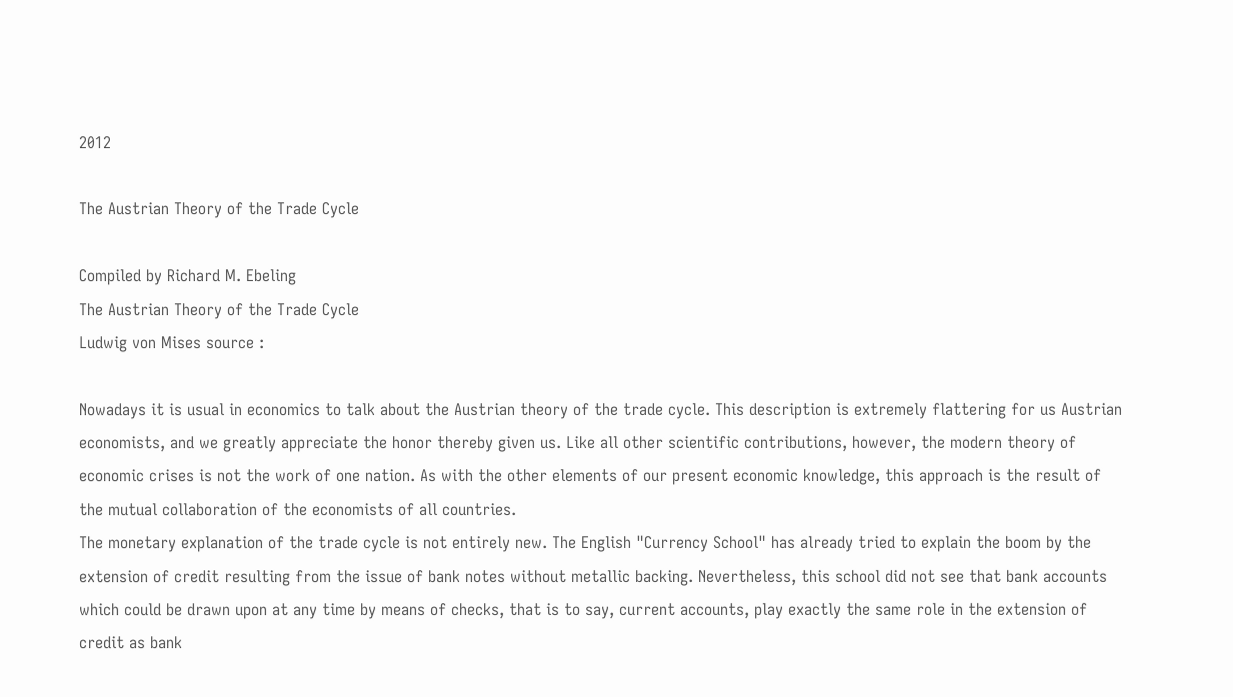2012

The Austrian Theory of the Trade Cycle

Compiled by Richard M. Ebeling
The Austrian Theory of the Trade Cycle
Ludwig von Mises source :

Nowadays it is usual in economics to talk about the Austrian theory of the trade cycle. This description is extremely flattering for us Austrian economists, and we greatly appreciate the honor thereby given us. Like all other scientific contributions, however, the modern theory of economic crises is not the work of one nation. As with the other elements of our present economic knowledge, this approach is the result of the mutual collaboration of the economists of all countries.
The monetary explanation of the trade cycle is not entirely new. The English "Currency School" has already tried to explain the boom by the extension of credit resulting from the issue of bank notes without metallic backing. Nevertheless, this school did not see that bank accounts which could be drawn upon at any time by means of checks, that is to say, current accounts, play exactly the same role in the extension of credit as bank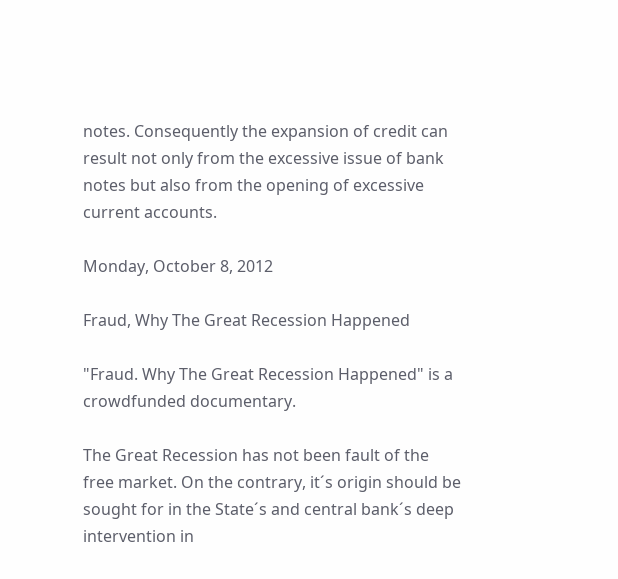notes. Consequently the expansion of credit can result not only from the excessive issue of bank notes but also from the opening of excessive current accounts.

Monday, October 8, 2012

Fraud, Why The Great Recession Happened

"Fraud. Why The Great Recession Happened" is a crowdfunded documentary.

The Great Recession has not been fault of the free market. On the contrary, it´s origin should be sought for in the State´s and central bank´s deep intervention in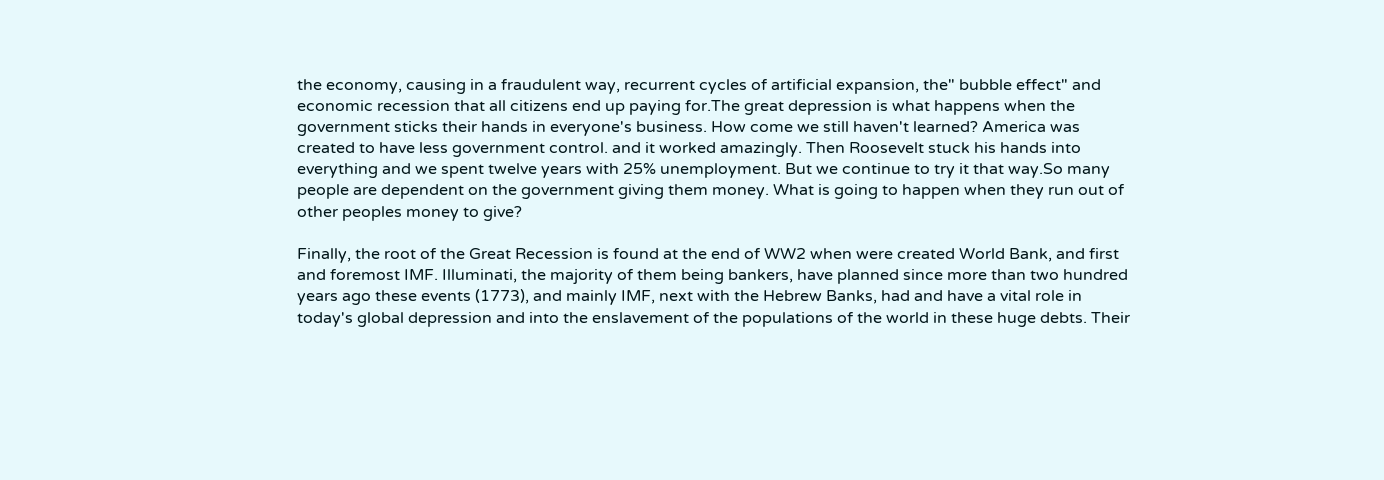the economy, causing in a fraudulent way, recurrent cycles of artificial expansion, the" bubble effect" and economic recession that all citizens end up paying for.The great depression is what happens when the government sticks their hands in everyone's business. How come we still haven't learned? America was created to have less government control. and it worked amazingly. Then Roosevelt stuck his hands into everything and we spent twelve years with 25% unemployment. But we continue to try it that way.So many people are dependent on the government giving them money. What is going to happen when they run out of other peoples money to give?

Finally, the root of the Great Recession is found at the end of WW2 when were created World Bank, and first and foremost IMF. Illuminati, the majority of them being bankers, have planned since more than two hundred years ago these events (1773), and mainly IMF, next with the Hebrew Banks, had and have a vital role in today's global depression and into the enslavement of the populations of the world in these huge debts. Their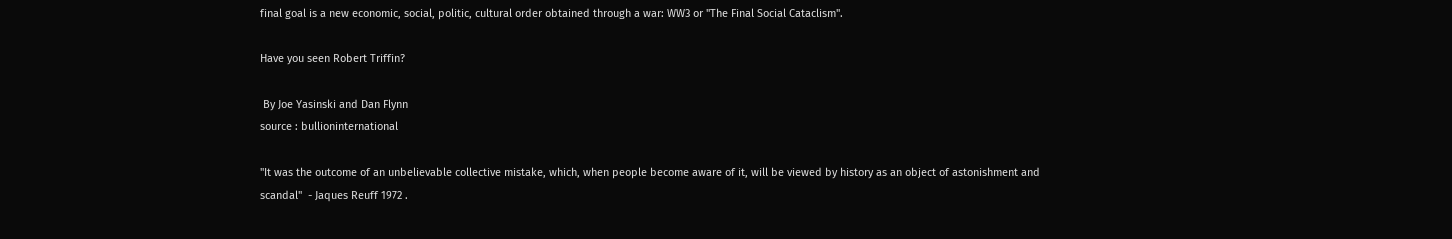final goal is a new economic, social, politic, cultural order obtained through a war: WW3 or "The Final Social Cataclism".

Have you seen Robert Triffin?

 By Joe Yasinski and Dan Flynn
source : bullioninternational

"It was the outcome of an unbelievable collective mistake, which, when people become aware of it, will be viewed by history as an object of astonishment and scandal"  - Jaques Reuff 1972 .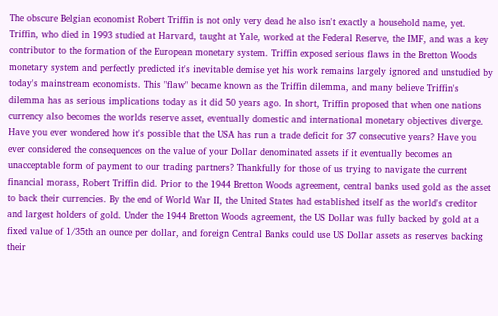The obscure Belgian economist Robert Triffin is not only very dead he also isn't exactly a household name, yet. Triffin, who died in 1993 studied at Harvard, taught at Yale, worked at the Federal Reserve, the IMF, and was a key contributor to the formation of the European monetary system. Triffin exposed serious flaws in the Bretton Woods monetary system and perfectly predicted it's inevitable demise yet his work remains largely ignored and unstudied by today's mainstream economists. This "flaw" became known as the Triffin dilemma, and many believe Triffin's dilemma has as serious implications today as it did 50 years ago. In short, Triffin proposed that when one nations currency also becomes the worlds reserve asset, eventually domestic and international monetary objectives diverge. Have you ever wondered how it's possible that the USA has run a trade deficit for 37 consecutive years? Have you ever considered the consequences on the value of your Dollar denominated assets if it eventually becomes an unacceptable form of payment to our trading partners? Thankfully for those of us trying to navigate the current financial morass, Robert Triffin did. Prior to the 1944 Bretton Woods agreement, central banks used gold as the asset to back their currencies. By the end of World War II, the United States had established itself as the world's creditor and largest holders of gold. Under the 1944 Bretton Woods agreement, the US Dollar was fully backed by gold at a fixed value of 1/35th an ounce per dollar, and foreign Central Banks could use US Dollar assets as reserves backing their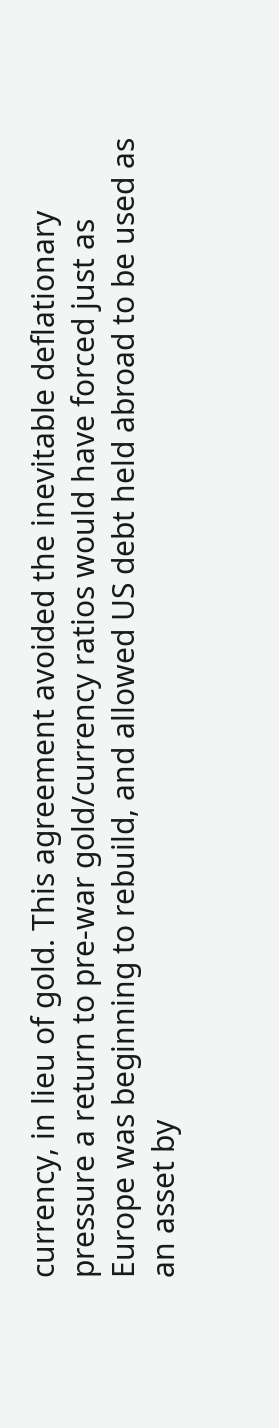currency, in lieu of gold. This agreement avoided the inevitable deflationary pressure a return to pre-war gold/currency ratios would have forced just as Europe was beginning to rebuild, and allowed US debt held abroad to be used as an asset by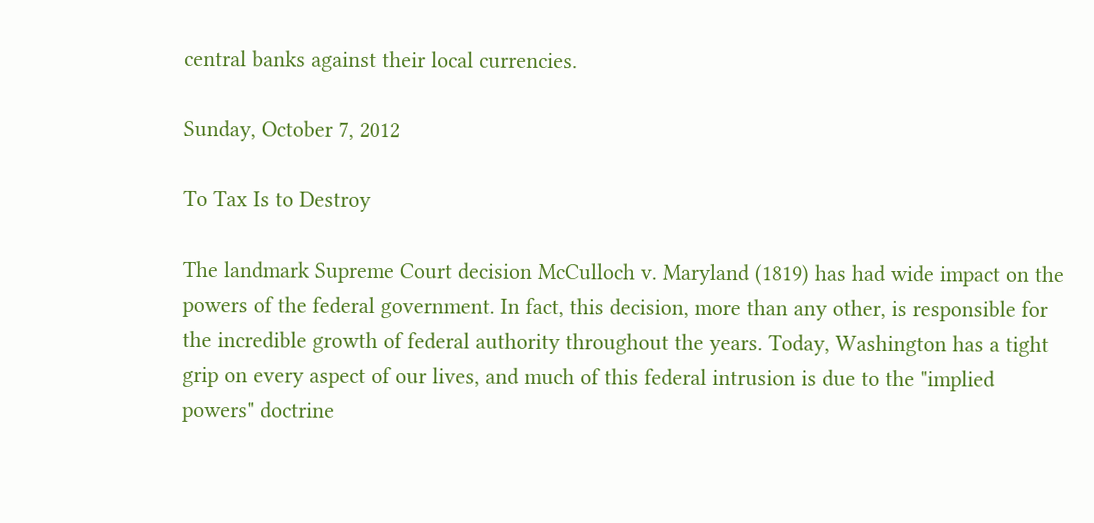central banks against their local currencies.

Sunday, October 7, 2012

To Tax Is to Destroy

The landmark Supreme Court decision McCulloch v. Maryland (1819) has had wide impact on the powers of the federal government. In fact, this decision, more than any other, is responsible for the incredible growth of federal authority throughout the years. Today, Washington has a tight grip on every aspect of our lives, and much of this federal intrusion is due to the "implied powers" doctrine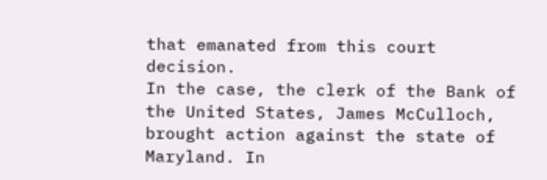that emanated from this court decision.
In the case, the clerk of the Bank of the United States, James McCulloch, brought action against the state of Maryland. In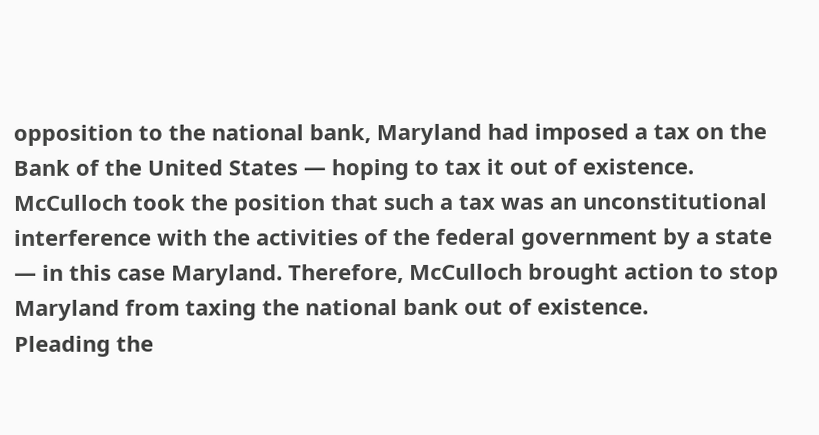opposition to the national bank, Maryland had imposed a tax on the Bank of the United States — hoping to tax it out of existence. McCulloch took the position that such a tax was an unconstitutional interference with the activities of the federal government by a state — in this case Maryland. Therefore, McCulloch brought action to stop Maryland from taxing the national bank out of existence.
Pleading the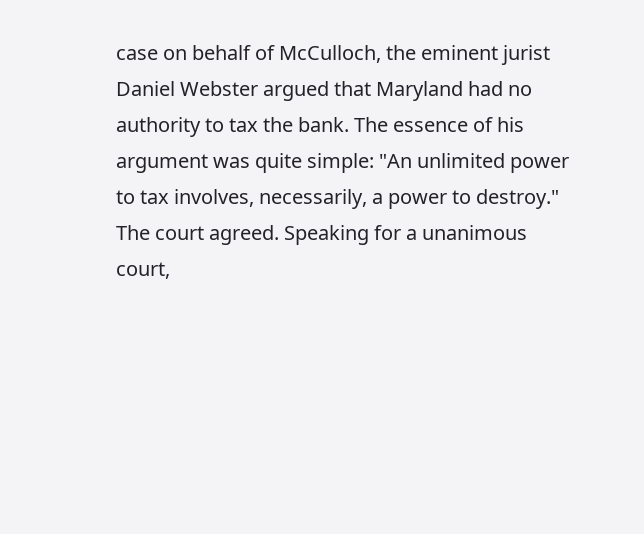case on behalf of McCulloch, the eminent jurist Daniel Webster argued that Maryland had no authority to tax the bank. The essence of his argument was quite simple: "An unlimited power to tax involves, necessarily, a power to destroy."
The court agreed. Speaking for a unanimous court,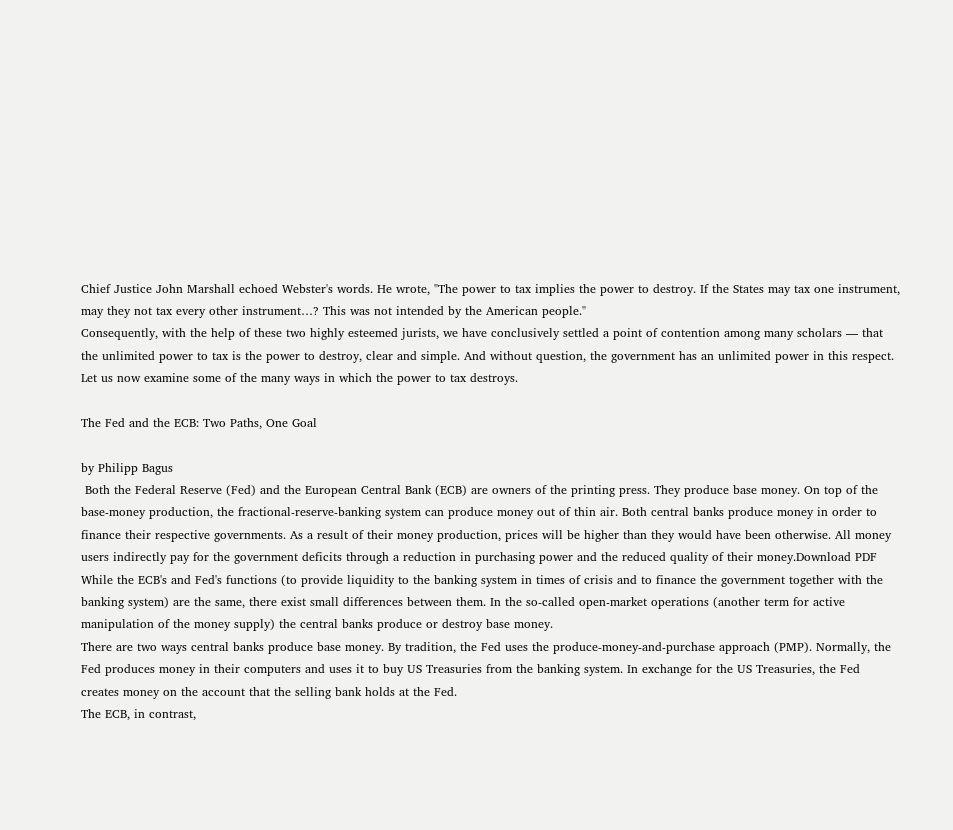Chief Justice John Marshall echoed Webster's words. He wrote, "The power to tax implies the power to destroy. If the States may tax one instrument, may they not tax every other instrument…? This was not intended by the American people."
Consequently, with the help of these two highly esteemed jurists, we have conclusively settled a point of contention among many scholars — that the unlimited power to tax is the power to destroy, clear and simple. And without question, the government has an unlimited power in this respect.
Let us now examine some of the many ways in which the power to tax destroys.

The Fed and the ECB: Two Paths, One Goal

by Philipp Bagus
 Both the Federal Reserve (Fed) and the European Central Bank (ECB) are owners of the printing press. They produce base money. On top of the base-money production, the fractional-reserve-banking system can produce money out of thin air. Both central banks produce money in order to finance their respective governments. As a result of their money production, prices will be higher than they would have been otherwise. All money users indirectly pay for the government deficits through a reduction in purchasing power and the reduced quality of their money.Download PDF
While the ECB's and Fed's functions (to provide liquidity to the banking system in times of crisis and to finance the government together with the banking system) are the same, there exist small differences between them. In the so-called open-market operations (another term for active manipulation of the money supply) the central banks produce or destroy base money.
There are two ways central banks produce base money. By tradition, the Fed uses the produce-money-and-purchase approach (PMP). Normally, the Fed produces money in their computers and uses it to buy US Treasuries from the banking system. In exchange for the US Treasuries, the Fed creates money on the account that the selling bank holds at the Fed.
The ECB, in contrast,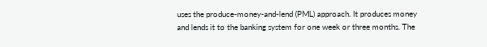uses the produce-money-and-lend (PML) approach. It produces money and lends it to the banking system for one week or three months. The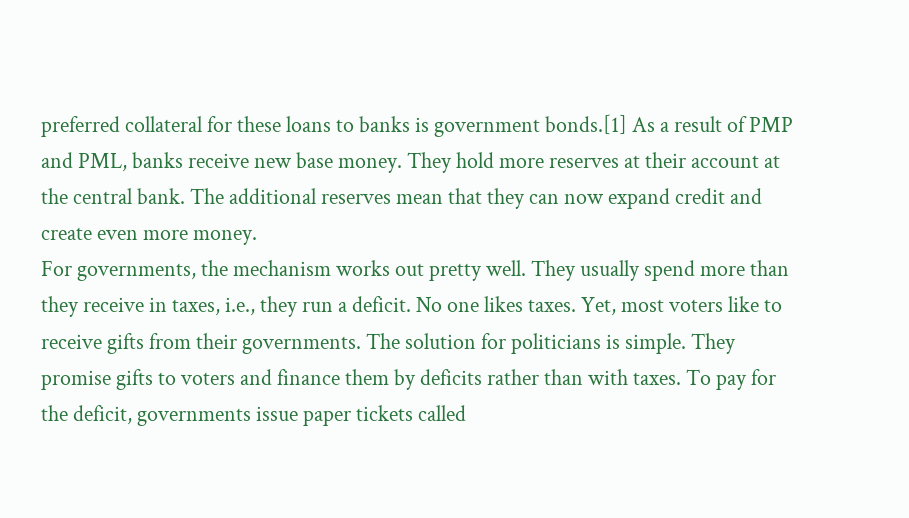preferred collateral for these loans to banks is government bonds.[1] As a result of PMP and PML, banks receive new base money. They hold more reserves at their account at the central bank. The additional reserves mean that they can now expand credit and create even more money.
For governments, the mechanism works out pretty well. They usually spend more than they receive in taxes, i.e., they run a deficit. No one likes taxes. Yet, most voters like to receive gifts from their governments. The solution for politicians is simple. They promise gifts to voters and finance them by deficits rather than with taxes. To pay for the deficit, governments issue paper tickets called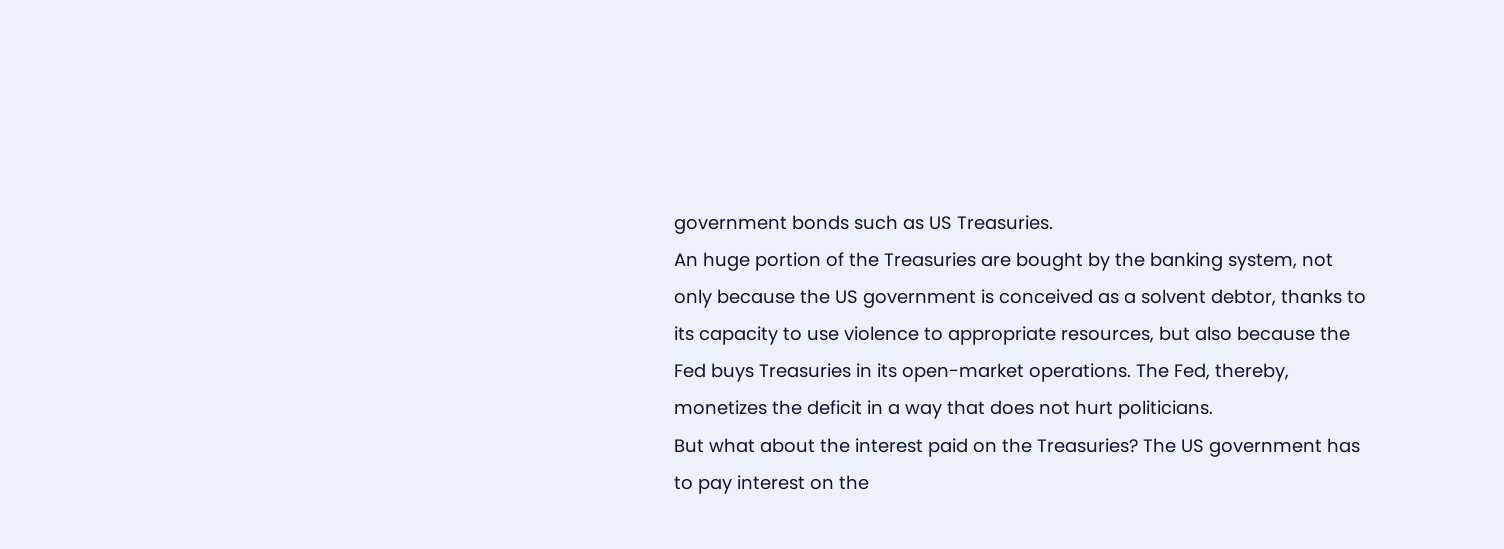government bonds such as US Treasuries.
An huge portion of the Treasuries are bought by the banking system, not only because the US government is conceived as a solvent debtor, thanks to its capacity to use violence to appropriate resources, but also because the Fed buys Treasuries in its open-market operations. The Fed, thereby, monetizes the deficit in a way that does not hurt politicians.
But what about the interest paid on the Treasuries? The US government has to pay interest on the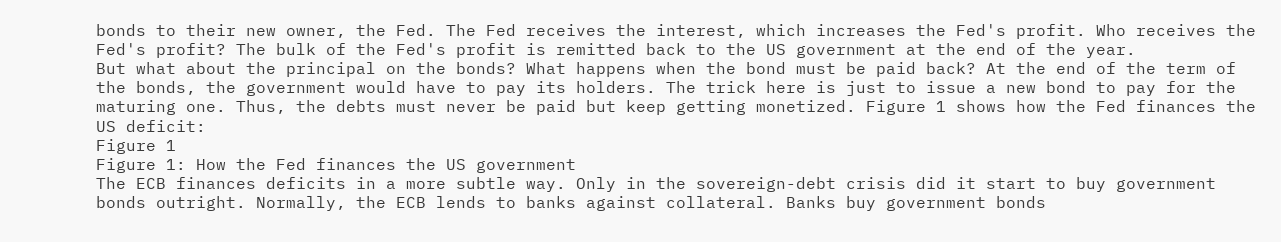bonds to their new owner, the Fed. The Fed receives the interest, which increases the Fed's profit. Who receives the Fed's profit? The bulk of the Fed's profit is remitted back to the US government at the end of the year.
But what about the principal on the bonds? What happens when the bond must be paid back? At the end of the term of the bonds, the government would have to pay its holders. The trick here is just to issue a new bond to pay for the maturing one. Thus, the debts must never be paid but keep getting monetized. Figure 1 shows how the Fed finances the US deficit:
Figure 1
Figure 1: How the Fed finances the US government
The ECB finances deficits in a more subtle way. Only in the sovereign-debt crisis did it start to buy government bonds outright. Normally, the ECB lends to banks against collateral. Banks buy government bonds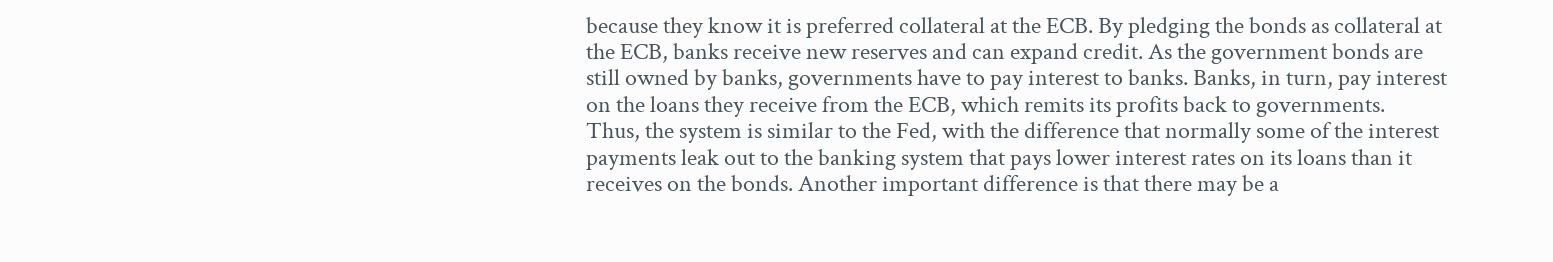because they know it is preferred collateral at the ECB. By pledging the bonds as collateral at the ECB, banks receive new reserves and can expand credit. As the government bonds are still owned by banks, governments have to pay interest to banks. Banks, in turn, pay interest on the loans they receive from the ECB, which remits its profits back to governments.
Thus, the system is similar to the Fed, with the difference that normally some of the interest payments leak out to the banking system that pays lower interest rates on its loans than it receives on the bonds. Another important difference is that there may be a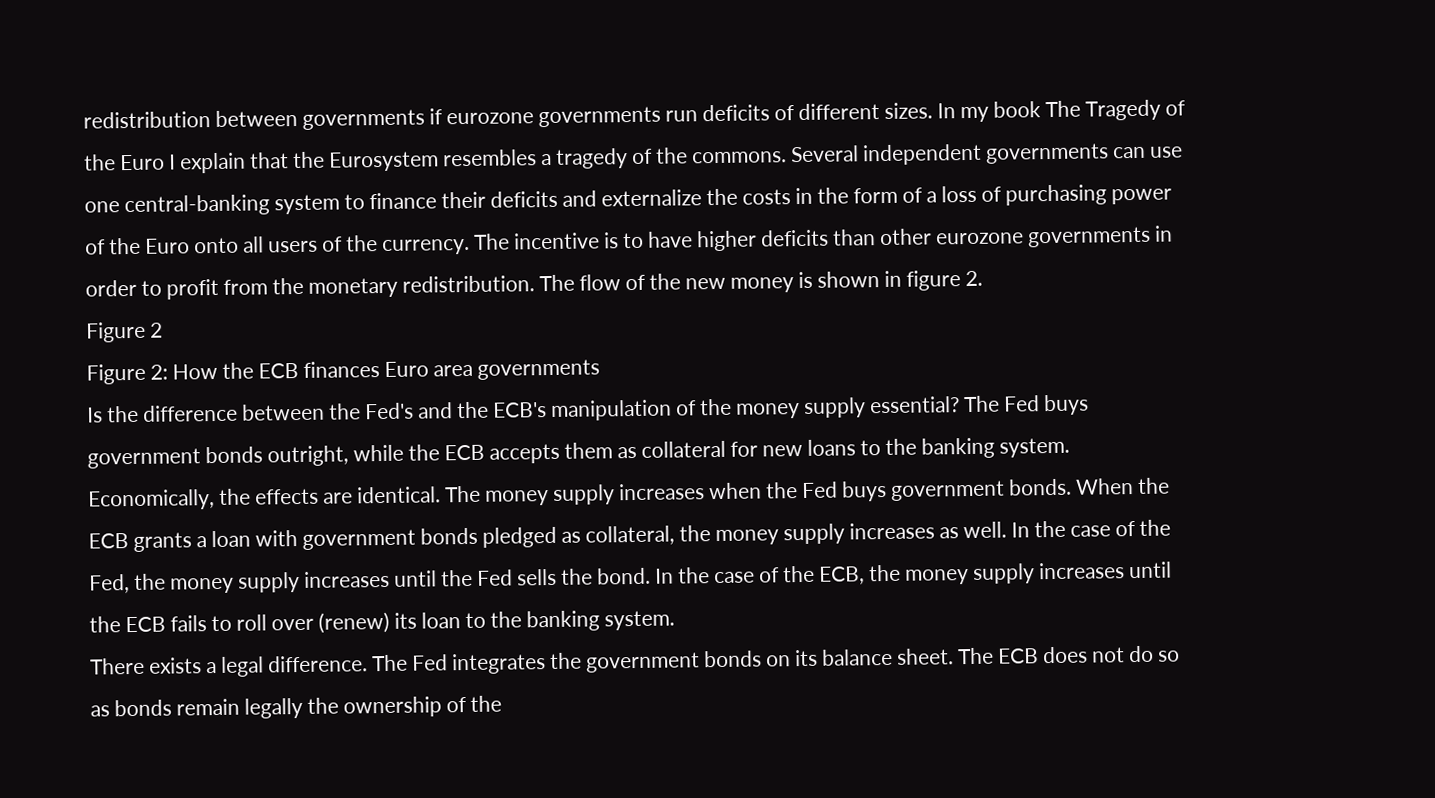redistribution between governments if eurozone governments run deficits of different sizes. In my book The Tragedy of the Euro I explain that the Eurosystem resembles a tragedy of the commons. Several independent governments can use one central-banking system to finance their deficits and externalize the costs in the form of a loss of purchasing power of the Euro onto all users of the currency. The incentive is to have higher deficits than other eurozone governments in order to profit from the monetary redistribution. The flow of the new money is shown in figure 2.
Figure 2
Figure 2: How the ECB finances Euro area governments
Is the difference between the Fed's and the ECB's manipulation of the money supply essential? The Fed buys government bonds outright, while the ECB accepts them as collateral for new loans to the banking system. Economically, the effects are identical. The money supply increases when the Fed buys government bonds. When the ECB grants a loan with government bonds pledged as collateral, the money supply increases as well. In the case of the Fed, the money supply increases until the Fed sells the bond. In the case of the ECB, the money supply increases until the ECB fails to roll over (renew) its loan to the banking system.
There exists a legal difference. The Fed integrates the government bonds on its balance sheet. The ECB does not do so as bonds remain legally the ownership of the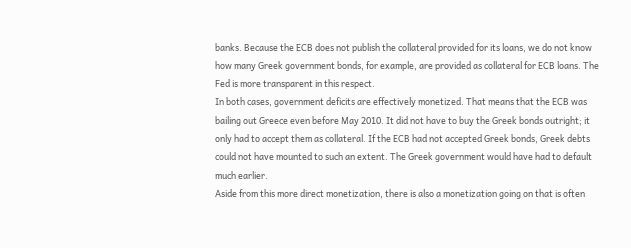banks. Because the ECB does not publish the collateral provided for its loans, we do not know how many Greek government bonds, for example, are provided as collateral for ECB loans. The Fed is more transparent in this respect.
In both cases, government deficits are effectively monetized. That means that the ECB was bailing out Greece even before May 2010. It did not have to buy the Greek bonds outright; it only had to accept them as collateral. If the ECB had not accepted Greek bonds, Greek debts could not have mounted to such an extent. The Greek government would have had to default much earlier.
Aside from this more direct monetization, there is also a monetization going on that is often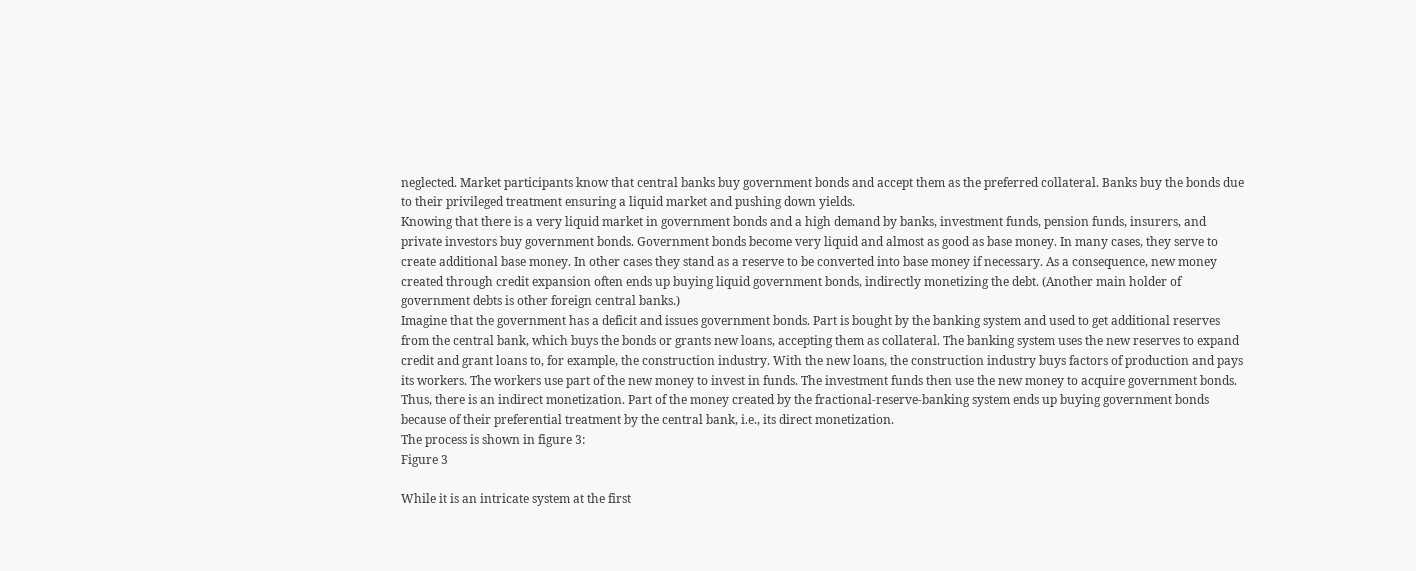neglected. Market participants know that central banks buy government bonds and accept them as the preferred collateral. Banks buy the bonds due to their privileged treatment ensuring a liquid market and pushing down yields.
Knowing that there is a very liquid market in government bonds and a high demand by banks, investment funds, pension funds, insurers, and private investors buy government bonds. Government bonds become very liquid and almost as good as base money. In many cases, they serve to create additional base money. In other cases they stand as a reserve to be converted into base money if necessary. As a consequence, new money created through credit expansion often ends up buying liquid government bonds, indirectly monetizing the debt. (Another main holder of government debts is other foreign central banks.)
Imagine that the government has a deficit and issues government bonds. Part is bought by the banking system and used to get additional reserves from the central bank, which buys the bonds or grants new loans, accepting them as collateral. The banking system uses the new reserves to expand credit and grant loans to, for example, the construction industry. With the new loans, the construction industry buys factors of production and pays its workers. The workers use part of the new money to invest in funds. The investment funds then use the new money to acquire government bonds. Thus, there is an indirect monetization. Part of the money created by the fractional-reserve-banking system ends up buying government bonds because of their preferential treatment by the central bank, i.e., its direct monetization.
The process is shown in figure 3:
Figure 3

While it is an intricate system at the first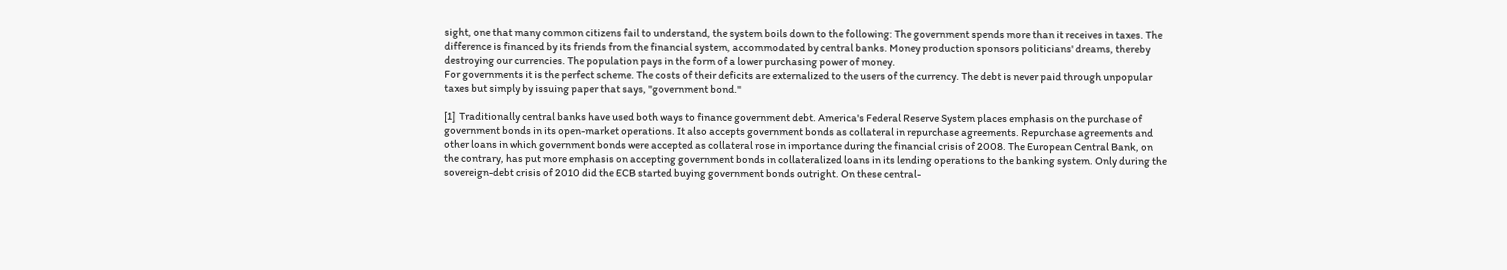sight, one that many common citizens fail to understand, the system boils down to the following: The government spends more than it receives in taxes. The difference is financed by its friends from the financial system, accommodated by central banks. Money production sponsors politicians' dreams, thereby destroying our currencies. The population pays in the form of a lower purchasing power of money.
For governments it is the perfect scheme. The costs of their deficits are externalized to the users of the currency. The debt is never paid through unpopular taxes but simply by issuing paper that says, "government bond."

[1]  Traditionally central banks have used both ways to finance government debt. America's Federal Reserve System places emphasis on the purchase of government bonds in its open-market operations. It also accepts government bonds as collateral in repurchase agreements. Repurchase agreements and other loans in which government bonds were accepted as collateral rose in importance during the financial crisis of 2008. The European Central Bank, on the contrary, has put more emphasis on accepting government bonds in collateralized loans in its lending operations to the banking system. Only during the sovereign-debt crisis of 2010 did the ECB started buying government bonds outright. On these central-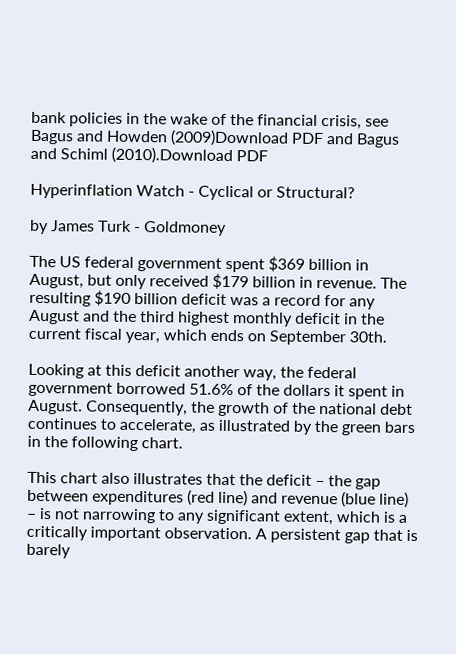bank policies in the wake of the financial crisis, see Bagus and Howden (2009)Download PDF and Bagus and Schiml (2010).Download PDF

Hyperinflation Watch - Cyclical or Structural?

by James Turk - Goldmoney

The US federal government spent $369 billion in August, but only received $179 billion in revenue. The resulting $190 billion deficit was a record for any August and the third highest monthly deficit in the current fiscal year, which ends on September 30th.

Looking at this deficit another way, the federal government borrowed 51.6% of the dollars it spent in August. Consequently, the growth of the national debt continues to accelerate, as illustrated by the green bars in the following chart.

This chart also illustrates that the deficit – the gap between expenditures (red line) and revenue (blue line) – is not narrowing to any significant extent, which is a critically important observation. A persistent gap that is barely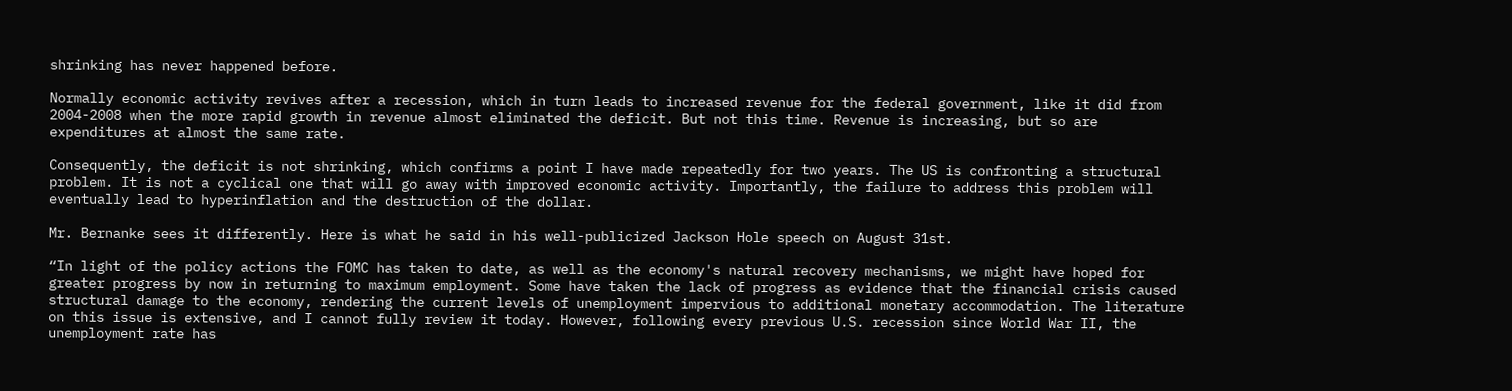shrinking has never happened before.

Normally economic activity revives after a recession, which in turn leads to increased revenue for the federal government, like it did from 2004-2008 when the more rapid growth in revenue almost eliminated the deficit. But not this time. Revenue is increasing, but so are expenditures at almost the same rate.

Consequently, the deficit is not shrinking, which confirms a point I have made repeatedly for two years. The US is confronting a structural problem. It is not a cyclical one that will go away with improved economic activity. Importantly, the failure to address this problem will eventually lead to hyperinflation and the destruction of the dollar.

Mr. Bernanke sees it differently. Here is what he said in his well-publicized Jackson Hole speech on August 31st.

“In light of the policy actions the FOMC has taken to date, as well as the economy's natural recovery mechanisms, we might have hoped for greater progress by now in returning to maximum employment. Some have taken the lack of progress as evidence that the financial crisis caused structural damage to the economy, rendering the current levels of unemployment impervious to additional monetary accommodation. The literature on this issue is extensive, and I cannot fully review it today. However, following every previous U.S. recession since World War II, the unemployment rate has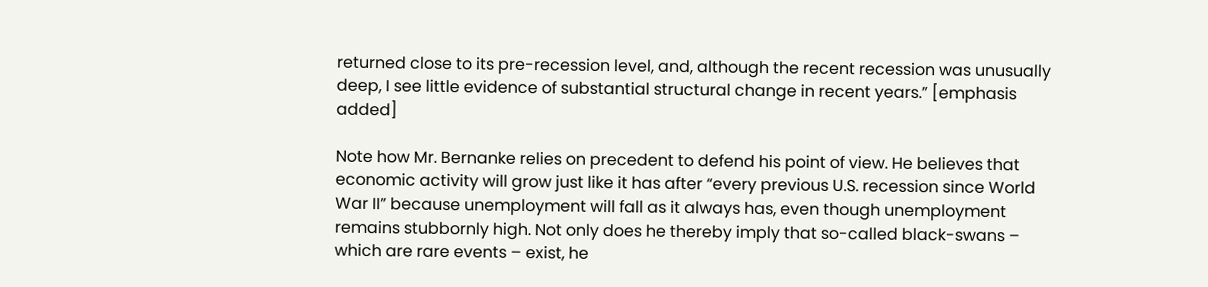returned close to its pre-recession level, and, although the recent recession was unusually deep, I see little evidence of substantial structural change in recent years.” [emphasis added]

Note how Mr. Bernanke relies on precedent to defend his point of view. He believes that economic activity will grow just like it has after “every previous U.S. recession since World War II” because unemployment will fall as it always has, even though unemployment remains stubbornly high. Not only does he thereby imply that so-called black-swans – which are rare events – exist, he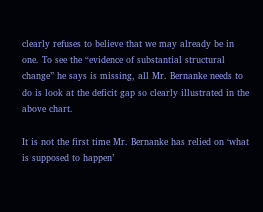clearly refuses to believe that we may already be in one. To see the “evidence of substantial structural change” he says is missing, all Mr. Bernanke needs to do is look at the deficit gap so clearly illustrated in the above chart.

It is not the first time Mr. Bernanke has relied on ‘what is supposed to happen’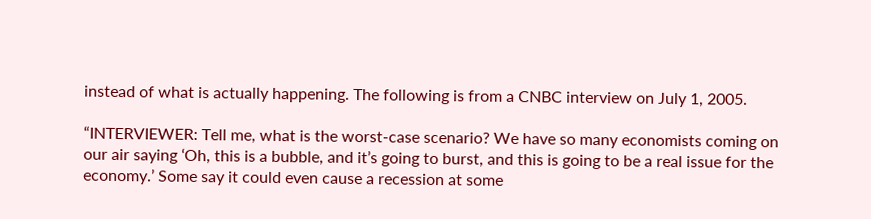instead of what is actually happening. The following is from a CNBC interview on July 1, 2005.

“INTERVIEWER: Tell me, what is the worst-case scenario? We have so many economists coming on our air saying ‘Oh, this is a bubble, and it’s going to burst, and this is going to be a real issue for the economy.’ Some say it could even cause a recession at some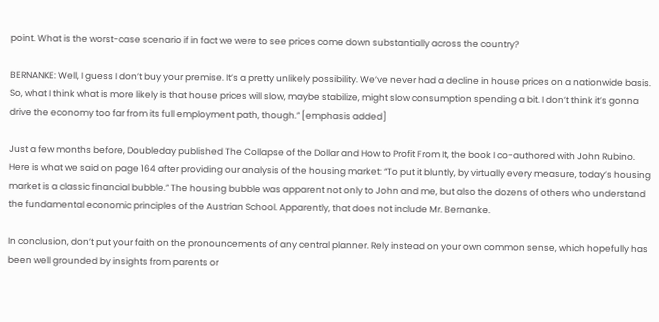point. What is the worst-case scenario if in fact we were to see prices come down substantially across the country?

BERNANKE: Well, I guess I don’t buy your premise. It’s a pretty unlikely possibility. We’ve never had a decline in house prices on a nationwide basis. So, what I think what is more likely is that house prices will slow, maybe stabilize, might slow consumption spending a bit. I don’t think it’s gonna drive the economy too far from its full employment path, though.” [emphasis added]

Just a few months before, Doubleday published The Collapse of the Dollar and How to Profit From It, the book I co-authored with John Rubino. Here is what we said on page 164 after providing our analysis of the housing market: “To put it bluntly, by virtually every measure, today’s housing market is a classic financial bubble.” The housing bubble was apparent not only to John and me, but also the dozens of others who understand the fundamental economic principles of the Austrian School. Apparently, that does not include Mr. Bernanke.

In conclusion, don’t put your faith on the pronouncements of any central planner. Rely instead on your own common sense, which hopefully has been well grounded by insights from parents or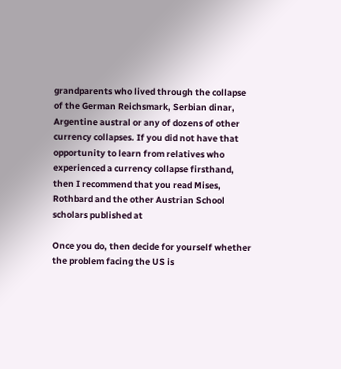grandparents who lived through the collapse of the German Reichsmark, Serbian dinar, Argentine austral or any of dozens of other currency collapses. If you did not have that opportunity to learn from relatives who experienced a currency collapse firsthand, then I recommend that you read Mises, Rothbard and the other Austrian School scholars published at

Once you do, then decide for yourself whether the problem facing the US is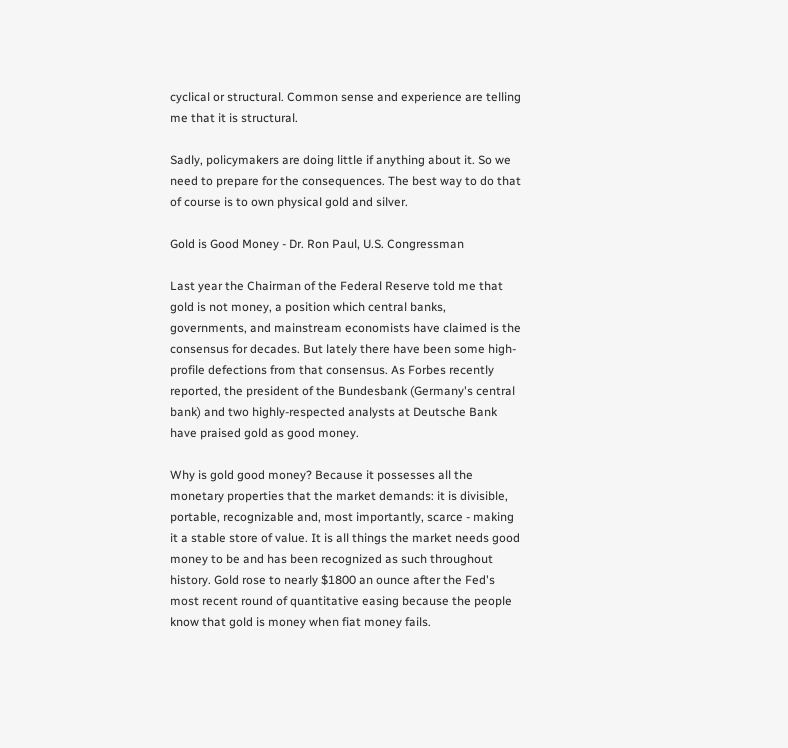cyclical or structural. Common sense and experience are telling me that it is structural.

Sadly, policymakers are doing little if anything about it. So we need to prepare for the consequences. The best way to do that of course is to own physical gold and silver.

Gold is Good Money - Dr. Ron Paul, U.S. Congressman

Last year the Chairman of the Federal Reserve told me that gold is not money, a position which central banks, governments, and mainstream economists have claimed is the consensus for decades. But lately there have been some high-profile defections from that consensus. As Forbes recently reported, the president of the Bundesbank (Germany's central bank) and two highly-respected analysts at Deutsche Bank have praised gold as good money.

Why is gold good money? Because it possesses all the monetary properties that the market demands: it is divisible, portable, recognizable and, most importantly, scarce - making it a stable store of value. It is all things the market needs good money to be and has been recognized as such throughout history. Gold rose to nearly $1800 an ounce after the Fed's most recent round of quantitative easing because the people know that gold is money when fiat money fails.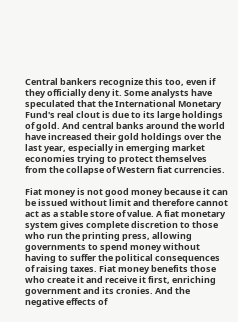Central bankers recognize this too, even if they officially deny it. Some analysts have speculated that the International Monetary Fund's real clout is due to its large holdings of gold. And central banks around the world have increased their gold holdings over the last year, especially in emerging market economies trying to protect themselves from the collapse of Western fiat currencies.

Fiat money is not good money because it can be issued without limit and therefore cannot act as a stable store of value. A fiat monetary system gives complete discretion to those who run the printing press, allowing governments to spend money without having to suffer the political consequences of raising taxes. Fiat money benefits those who create it and receive it first, enriching government and its cronies. And the negative effects of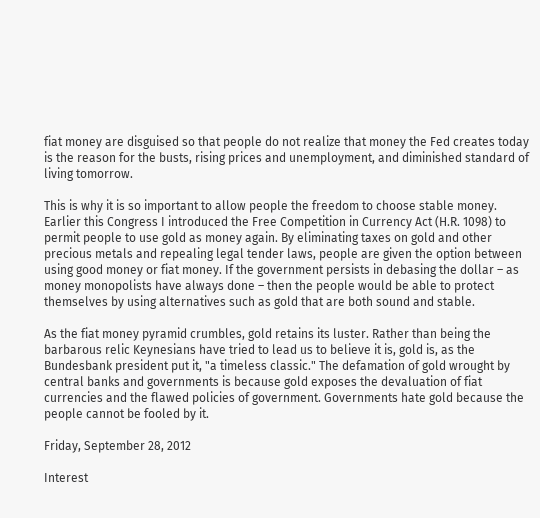fiat money are disguised so that people do not realize that money the Fed creates today is the reason for the busts, rising prices and unemployment, and diminished standard of living tomorrow.

This is why it is so important to allow people the freedom to choose stable money. Earlier this Congress I introduced the Free Competition in Currency Act (H.R. 1098) to permit people to use gold as money again. By eliminating taxes on gold and other precious metals and repealing legal tender laws, people are given the option between using good money or fiat money. If the government persists in debasing the dollar – as money monopolists have always done – then the people would be able to protect themselves by using alternatives such as gold that are both sound and stable.

As the fiat money pyramid crumbles, gold retains its luster. Rather than being the barbarous relic Keynesians have tried to lead us to believe it is, gold is, as the Bundesbank president put it, "a timeless classic." The defamation of gold wrought by central banks and governments is because gold exposes the devaluation of fiat currencies and the flawed policies of government. Governments hate gold because the people cannot be fooled by it.

Friday, September 28, 2012

Interest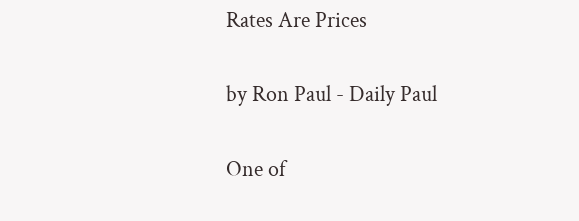Rates Are Prices

by Ron Paul - Daily Paul

One of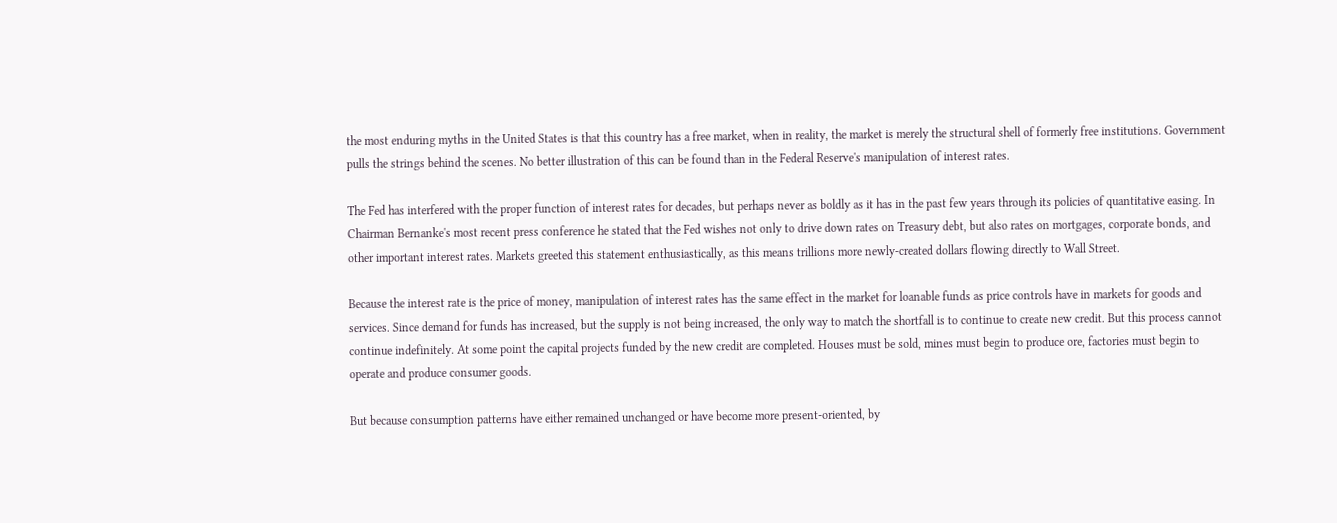the most enduring myths in the United States is that this country has a free market, when in reality, the market is merely the structural shell of formerly free institutions. Government pulls the strings behind the scenes. No better illustration of this can be found than in the Federal Reserve's manipulation of interest rates.

The Fed has interfered with the proper function of interest rates for decades, but perhaps never as boldly as it has in the past few years through its policies of quantitative easing. In Chairman Bernanke's most recent press conference he stated that the Fed wishes not only to drive down rates on Treasury debt, but also rates on mortgages, corporate bonds, and other important interest rates. Markets greeted this statement enthusiastically, as this means trillions more newly-created dollars flowing directly to Wall Street.

Because the interest rate is the price of money, manipulation of interest rates has the same effect in the market for loanable funds as price controls have in markets for goods and services. Since demand for funds has increased, but the supply is not being increased, the only way to match the shortfall is to continue to create new credit. But this process cannot continue indefinitely. At some point the capital projects funded by the new credit are completed. Houses must be sold, mines must begin to produce ore, factories must begin to operate and produce consumer goods.

But because consumption patterns have either remained unchanged or have become more present-oriented, by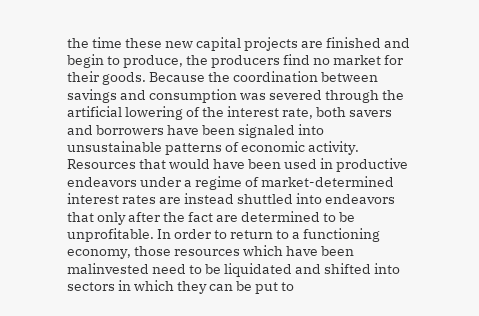the time these new capital projects are finished and begin to produce, the producers find no market for their goods. Because the coordination between savings and consumption was severed through the artificial lowering of the interest rate, both savers and borrowers have been signaled into unsustainable patterns of economic activity. Resources that would have been used in productive endeavors under a regime of market-determined interest rates are instead shuttled into endeavors that only after the fact are determined to be unprofitable. In order to return to a functioning economy, those resources which have been malinvested need to be liquidated and shifted into sectors in which they can be put to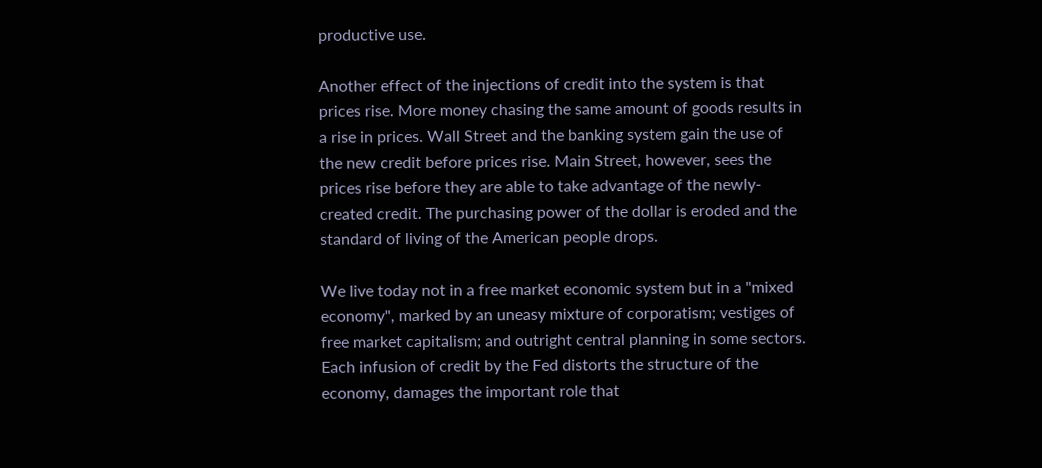productive use.

Another effect of the injections of credit into the system is that prices rise. More money chasing the same amount of goods results in a rise in prices. Wall Street and the banking system gain the use of the new credit before prices rise. Main Street, however, sees the prices rise before they are able to take advantage of the newly-created credit. The purchasing power of the dollar is eroded and the standard of living of the American people drops.

We live today not in a free market economic system but in a "mixed economy", marked by an uneasy mixture of corporatism; vestiges of free market capitalism; and outright central planning in some sectors. Each infusion of credit by the Fed distorts the structure of the economy, damages the important role that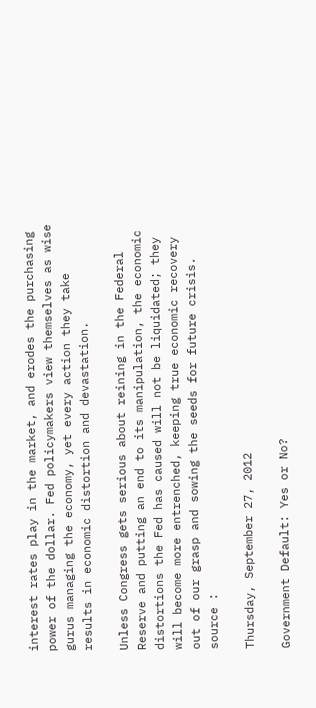interest rates play in the market, and erodes the purchasing power of the dollar. Fed policymakers view themselves as wise gurus managing the economy, yet every action they take results in economic distortion and devastation.

Unless Congress gets serious about reining in the Federal Reserve and putting an end to its manipulation, the economic distortions the Fed has caused will not be liquidated; they will become more entrenched, keeping true economic recovery out of our grasp and sowing the seeds for future crisis.
source :

Thursday, September 27, 2012

Government Default: Yes or No?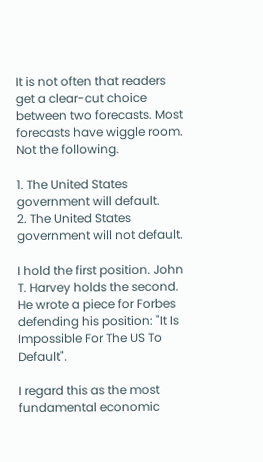It is not often that readers get a clear-cut choice between two forecasts. Most forecasts have wiggle room. Not the following.

1. The United States government will default.
2. The United States government will not default.

I hold the first position. John T. Harvey holds the second. He wrote a piece for Forbes defending his position: "It Is Impossible For The US To Default".

I regard this as the most fundamental economic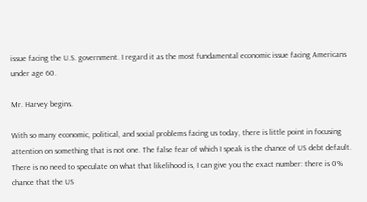issue facing the U.S. government. I regard it as the most fundamental economic issue facing Americans under age 60.

Mr. Harvey begins.

With so many economic, political, and social problems facing us today, there is little point in focusing attention on something that is not one. The false fear of which I speak is the chance of US debt default. There is no need to speculate on what that likelihood is, I can give you the exact number: there is 0% chance that the US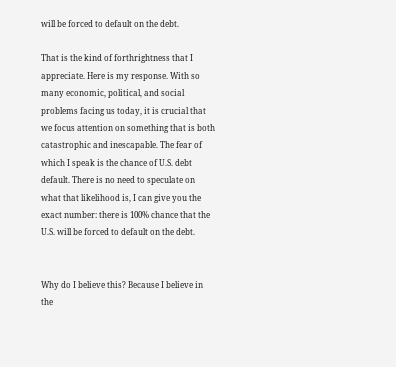will be forced to default on the debt.

That is the kind of forthrightness that I appreciate. Here is my response. With so many economic, political, and social problems facing us today, it is crucial that we focus attention on something that is both catastrophic and inescapable. The fear of which I speak is the chance of U.S. debt default. There is no need to speculate on what that likelihood is, I can give you the exact number: there is 100% chance that the U.S. will be forced to default on the debt.


Why do I believe this? Because I believe in the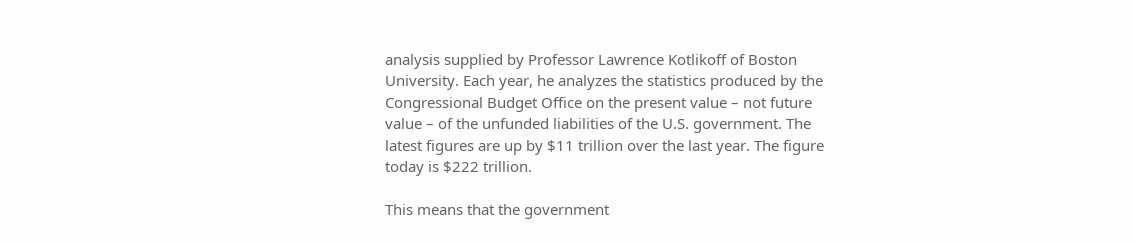analysis supplied by Professor Lawrence Kotlikoff of Boston University. Each year, he analyzes the statistics produced by the Congressional Budget Office on the present value – not future value – of the unfunded liabilities of the U.S. government. The latest figures are up by $11 trillion over the last year. The figure today is $222 trillion.

This means that the government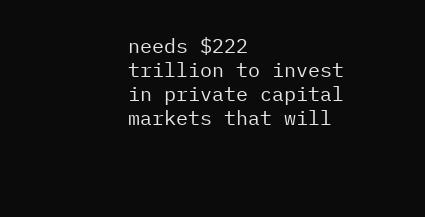needs $222 trillion to invest in private capital markets that will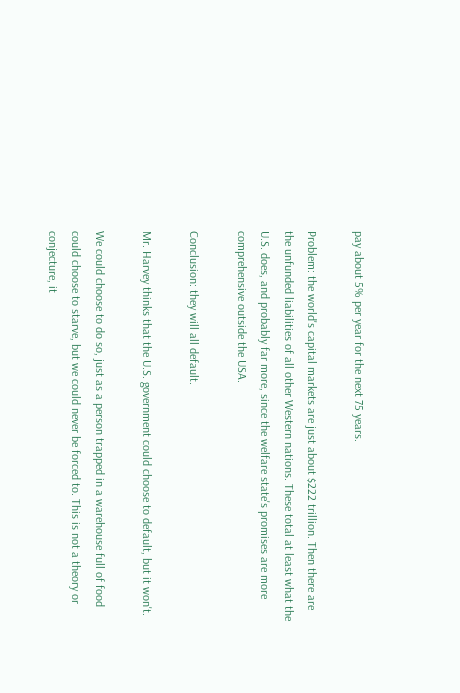pay about 5% per year for the next 75 years.

Problem: the world's capital markets are just about $222 trillion. Then there are the unfunded liabilities of all other Western nations. These total at least what the U.S. does, and probably far more, since the welfare state's promises are more comprehensive outside the USA.

Conclusion: they will all default.

Mr. Harvey thinks that the U.S. government could choose to default, but it won't.

We could choose to do so, just as a person trapped in a warehouse full of food could choose to starve, but we could never be forced to. This is not a theory or conjecture, it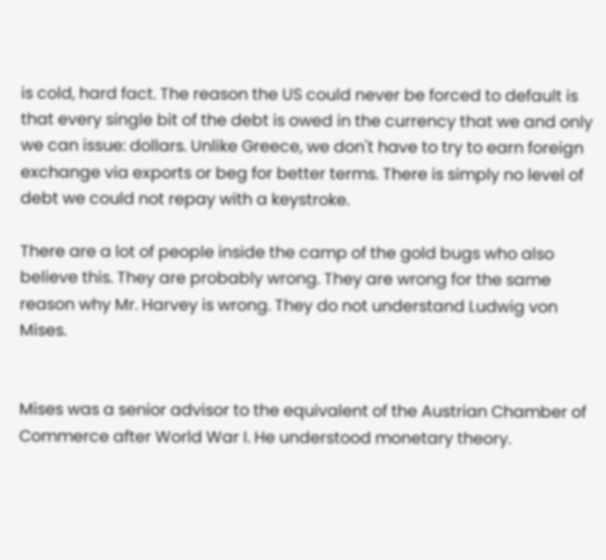is cold, hard fact. The reason the US could never be forced to default is that every single bit of the debt is owed in the currency that we and only we can issue: dollars. Unlike Greece, we don't have to try to earn foreign exchange via exports or beg for better terms. There is simply no level of debt we could not repay with a keystroke.

There are a lot of people inside the camp of the gold bugs who also believe this. They are probably wrong. They are wrong for the same reason why Mr. Harvey is wrong. They do not understand Ludwig von Mises.


Mises was a senior advisor to the equivalent of the Austrian Chamber of Commerce after World War I. He understood monetary theory.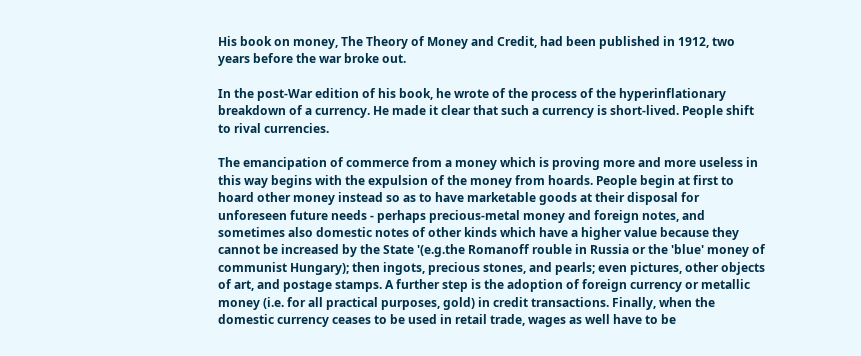His book on money, The Theory of Money and Credit, had been published in 1912, two years before the war broke out.

In the post-War edition of his book, he wrote of the process of the hyperinflationary breakdown of a currency. He made it clear that such a currency is short-lived. People shift to rival currencies.

The emancipation of commerce from a money which is proving more and more useless in this way begins with the expulsion of the money from hoards. People begin at first to hoard other money instead so as to have marketable goods at their disposal for unforeseen future needs - perhaps precious-metal money and foreign notes, and sometimes also domestic notes of other kinds which have a higher value because they cannot be increased by the State '(e.g.the Romanoff rouble in Russia or the 'blue' money of communist Hungary); then ingots, precious stones, and pearls; even pictures, other objects of art, and postage stamps. A further step is the adoption of foreign currency or metallic money (i.e. for all practical purposes, gold) in credit transactions. Finally, when the domestic currency ceases to be used in retail trade, wages as well have to be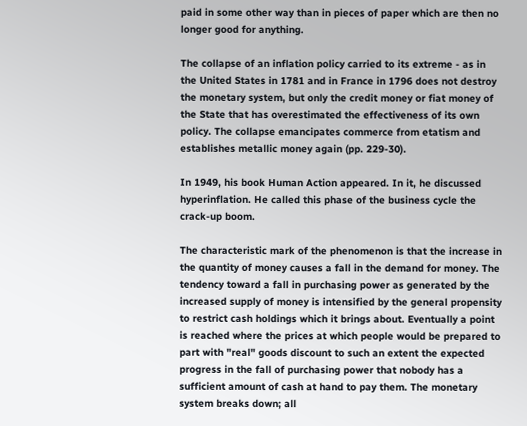paid in some other way than in pieces of paper which are then no longer good for anything.

The collapse of an inflation policy carried to its extreme - as in the United States in 1781 and in France in 1796 does not destroy the monetary system, but only the credit money or fiat money of the State that has overestimated the effectiveness of its own policy. The collapse emancipates commerce from etatism and establishes metallic money again (pp. 229-30).

In 1949, his book Human Action appeared. In it, he discussed hyperinflation. He called this phase of the business cycle the crack-up boom.

The characteristic mark of the phenomenon is that the increase in the quantity of money causes a fall in the demand for money. The tendency toward a fall in purchasing power as generated by the increased supply of money is intensified by the general propensity to restrict cash holdings which it brings about. Eventually a point is reached where the prices at which people would be prepared to part with "real" goods discount to such an extent the expected progress in the fall of purchasing power that nobody has a sufficient amount of cash at hand to pay them. The monetary system breaks down; all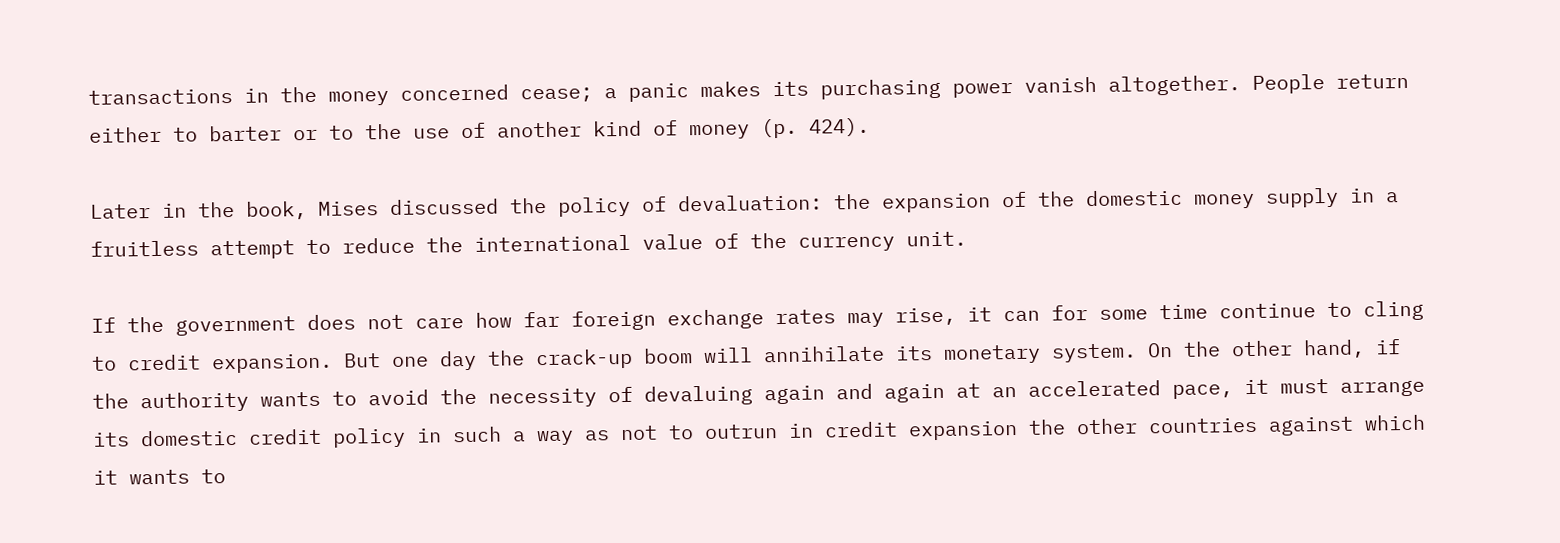transactions in the money concerned cease; a panic makes its purchasing power vanish altogether. People return either to barter or to the use of another kind of money (p. 424).

Later in the book, Mises discussed the policy of devaluation: the expansion of the domestic money supply in a fruitless attempt to reduce the international value of the currency unit.

If the government does not care how far foreign exchange rates may rise, it can for some time continue to cling to credit expansion. But one day the crack-up boom will annihilate its monetary system. On the other hand, if the authority wants to avoid the necessity of devaluing again and again at an accelerated pace, it must arrange its domestic credit policy in such a way as not to outrun in credit expansion the other countries against which it wants to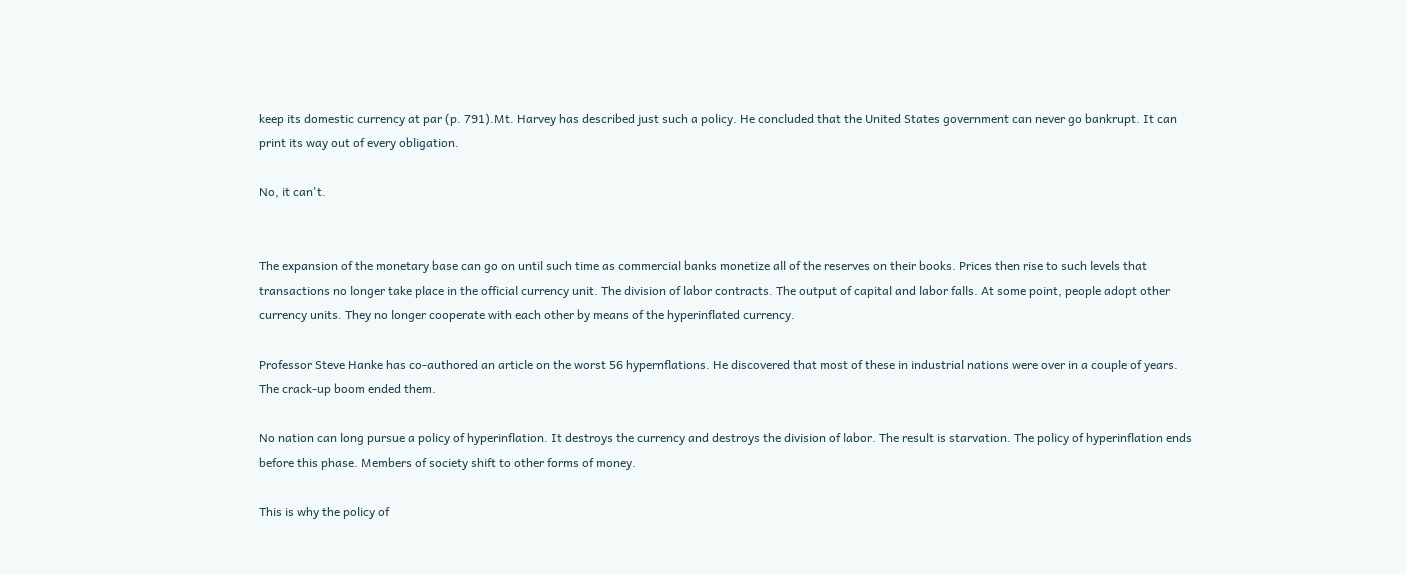keep its domestic currency at par (p. 791).Mt. Harvey has described just such a policy. He concluded that the United States government can never go bankrupt. It can print its way out of every obligation.

No, it can't.


The expansion of the monetary base can go on until such time as commercial banks monetize all of the reserves on their books. Prices then rise to such levels that transactions no longer take place in the official currency unit. The division of labor contracts. The output of capital and labor falls. At some point, people adopt other currency units. They no longer cooperate with each other by means of the hyperinflated currency.

Professor Steve Hanke has co-authored an article on the worst 56 hypernflations. He discovered that most of these in industrial nations were over in a couple of years. The crack-up boom ended them.

No nation can long pursue a policy of hyperinflation. It destroys the currency and destroys the division of labor. The result is starvation. The policy of hyperinflation ends before this phase. Members of society shift to other forms of money.

This is why the policy of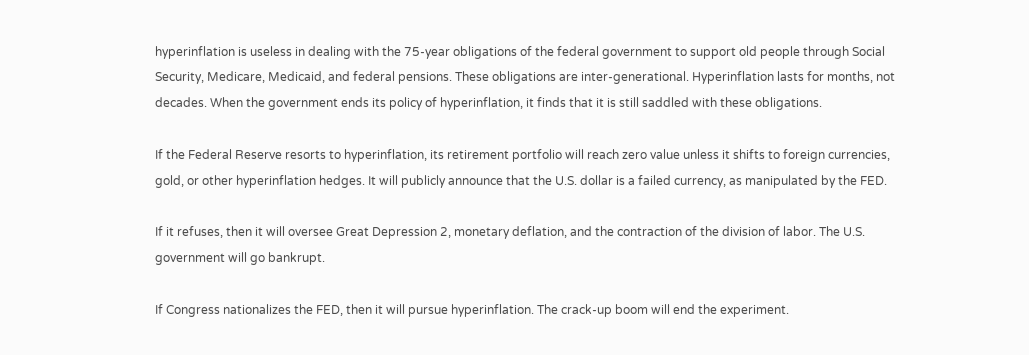hyperinflation is useless in dealing with the 75-year obligations of the federal government to support old people through Social Security, Medicare, Medicaid, and federal pensions. These obligations are inter-generational. Hyperinflation lasts for months, not decades. When the government ends its policy of hyperinflation, it finds that it is still saddled with these obligations.

If the Federal Reserve resorts to hyperinflation, its retirement portfolio will reach zero value unless it shifts to foreign currencies, gold, or other hyperinflation hedges. It will publicly announce that the U.S. dollar is a failed currency, as manipulated by the FED.

If it refuses, then it will oversee Great Depression 2, monetary deflation, and the contraction of the division of labor. The U.S. government will go bankrupt.

If Congress nationalizes the FED, then it will pursue hyperinflation. The crack-up boom will end the experiment.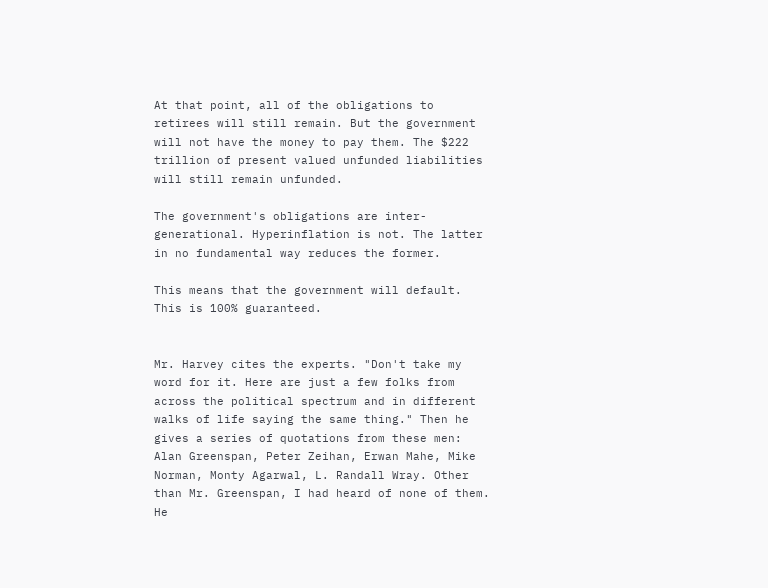At that point, all of the obligations to retirees will still remain. But the government will not have the money to pay them. The $222 trillion of present valued unfunded liabilities will still remain unfunded.

The government's obligations are inter-generational. Hyperinflation is not. The latter in no fundamental way reduces the former.

This means that the government will default. This is 100% guaranteed.


Mr. Harvey cites the experts. "Don't take my word for it. Here are just a few folks from across the political spectrum and in different walks of life saying the same thing." Then he gives a series of quotations from these men: Alan Greenspan, Peter Zeihan, Erwan Mahe, Mike Norman, Monty Agarwal, L. Randall Wray. Other than Mr. Greenspan, I had heard of none of them. He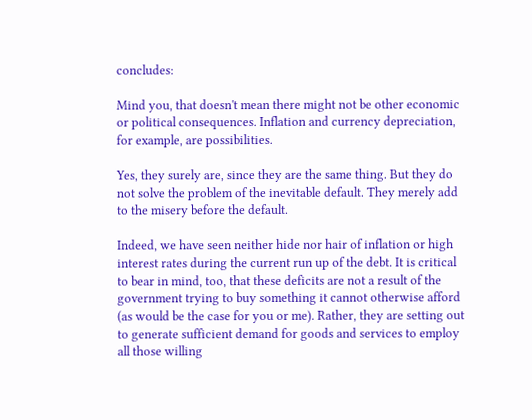concludes:

Mind you, that doesn't mean there might not be other economic or political consequences. Inflation and currency depreciation, for example, are possibilities.

Yes, they surely are, since they are the same thing. But they do not solve the problem of the inevitable default. They merely add to the misery before the default.

Indeed, we have seen neither hide nor hair of inflation or high interest rates during the current run up of the debt. It is critical to bear in mind, too, that these deficits are not a result of the government trying to buy something it cannot otherwise afford (as would be the case for you or me). Rather, they are setting out to generate sufficient demand for goods and services to employ all those willing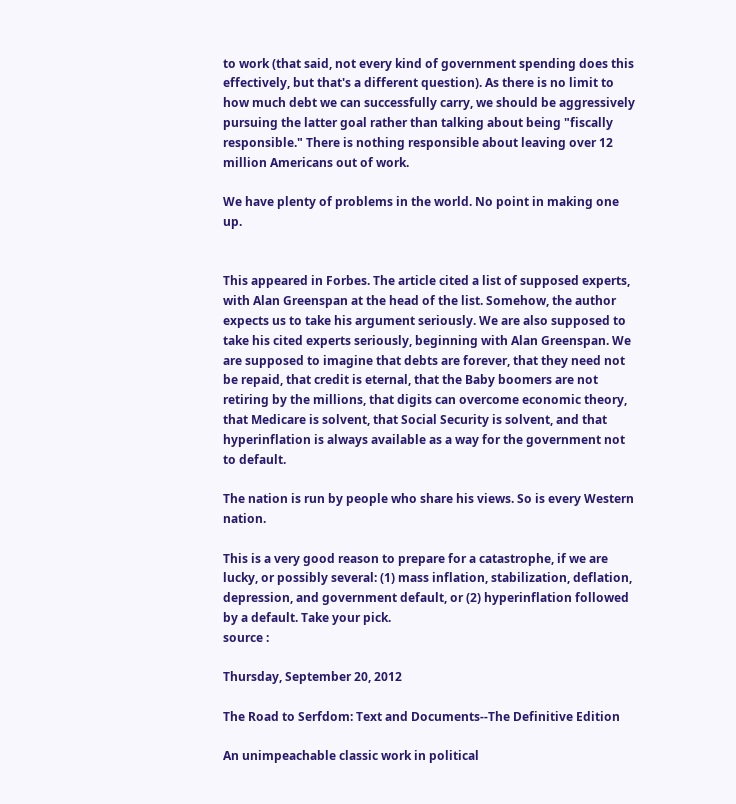to work (that said, not every kind of government spending does this effectively, but that's a different question). As there is no limit to how much debt we can successfully carry, we should be aggressively pursuing the latter goal rather than talking about being "fiscally responsible." There is nothing responsible about leaving over 12 million Americans out of work.

We have plenty of problems in the world. No point in making one up.


This appeared in Forbes. The article cited a list of supposed experts, with Alan Greenspan at the head of the list. Somehow, the author expects us to take his argument seriously. We are also supposed to take his cited experts seriously, beginning with Alan Greenspan. We are supposed to imagine that debts are forever, that they need not be repaid, that credit is eternal, that the Baby boomers are not retiring by the millions, that digits can overcome economic theory, that Medicare is solvent, that Social Security is solvent, and that hyperinflation is always available as a way for the government not to default.

The nation is run by people who share his views. So is every Western nation.

This is a very good reason to prepare for a catastrophe, if we are lucky, or possibly several: (1) mass inflation, stabilization, deflation, depression, and government default, or (2) hyperinflation followed by a default. Take your pick.
source :

Thursday, September 20, 2012

The Road to Serfdom: Text and Documents--The Definitive Edition

An unimpeachable classic work in political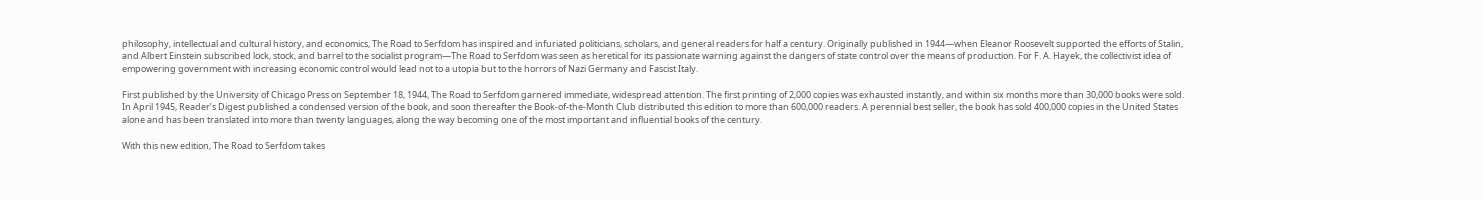philosophy, intellectual and cultural history, and economics, The Road to Serfdom has inspired and infuriated politicians, scholars, and general readers for half a century. Originally published in 1944—when Eleanor Roosevelt supported the efforts of Stalin, and Albert Einstein subscribed lock, stock, and barrel to the socialist program—The Road to Serfdom was seen as heretical for its passionate warning against the dangers of state control over the means of production. For F. A. Hayek, the collectivist idea of empowering government with increasing economic control would lead not to a utopia but to the horrors of Nazi Germany and Fascist Italy.

First published by the University of Chicago Press on September 18, 1944, The Road to Serfdom garnered immediate, widespread attention. The first printing of 2,000 copies was exhausted instantly, and within six months more than 30,000 books were sold. In April 1945, Reader’s Digest published a condensed version of the book, and soon thereafter the Book-of-the-Month Club distributed this edition to more than 600,000 readers. A perennial best seller, the book has sold 400,000 copies in the United States alone and has been translated into more than twenty languages, along the way becoming one of the most important and influential books of the century.

With this new edition, The Road to Serfdom takes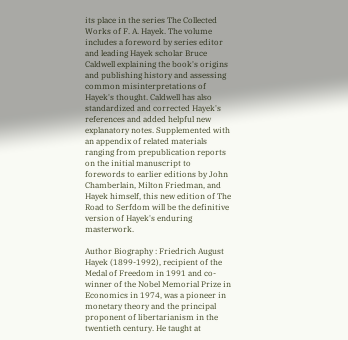its place in the series The Collected Works of F. A. Hayek. The volume includes a foreword by series editor and leading Hayek scholar Bruce Caldwell explaining the book's origins and publishing history and assessing common misinterpretations of Hayek's thought. Caldwell has also standardized and corrected Hayek's references and added helpful new explanatory notes. Supplemented with an appendix of related materials ranging from prepublication reports on the initial manuscript to forewords to earlier editions by John Chamberlain, Milton Friedman, and Hayek himself, this new edition of The Road to Serfdom will be the definitive version of Hayek's enduring masterwork.

Author Biography : Friedrich August Hayek (1899-1992), recipient of the Medal of Freedom in 1991 and co-winner of the Nobel Memorial Prize in Economics in 1974, was a pioneer in monetary theory and the principal proponent of libertarianism in the twentieth century. He taught at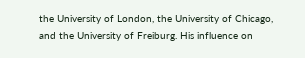the University of London, the University of Chicago, and the University of Freiburg. His influence on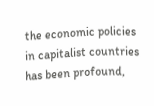the economic policies in capitalist countries has been profound,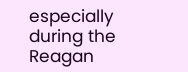especially during the Reagan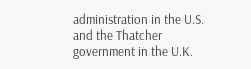administration in the U.S. and the Thatcher government in the U.K.